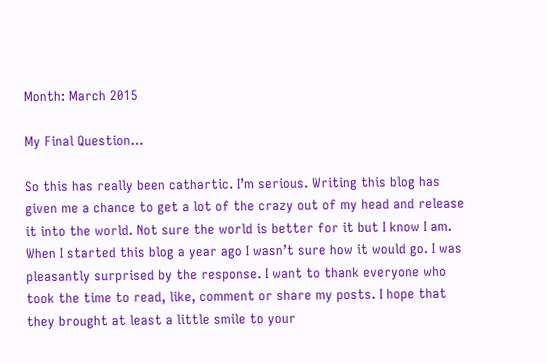Month: March 2015

My Final Question…

So this has really been cathartic. I’m serious. Writing this blog has given me a chance to get a lot of the crazy out of my head and release it into the world. Not sure the world is better for it but I know I am. When I started this blog a year ago I wasn’t sure how it would go. I was pleasantly surprised by the response. I want to thank everyone who took the time to read, like, comment or share my posts. I hope that they brought at least a little smile to your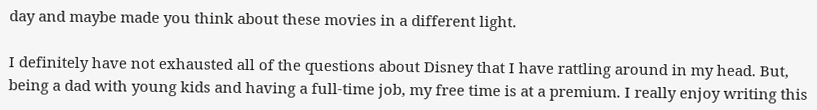day and maybe made you think about these movies in a different light.

I definitely have not exhausted all of the questions about Disney that I have rattling around in my head. But, being a dad with young kids and having a full-time job, my free time is at a premium. I really enjoy writing this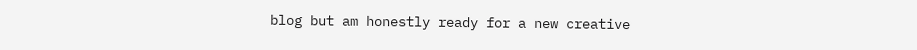blog but am honestly ready for a new creative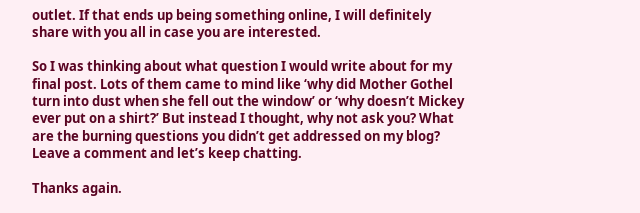outlet. If that ends up being something online, I will definitely share with you all in case you are interested.

So I was thinking about what question I would write about for my final post. Lots of them came to mind like ‘why did Mother Gothel turn into dust when she fell out the window’ or ‘why doesn’t Mickey ever put on a shirt?’ But instead I thought, why not ask you? What are the burning questions you didn’t get addressed on my blog? Leave a comment and let’s keep chatting.

Thanks again.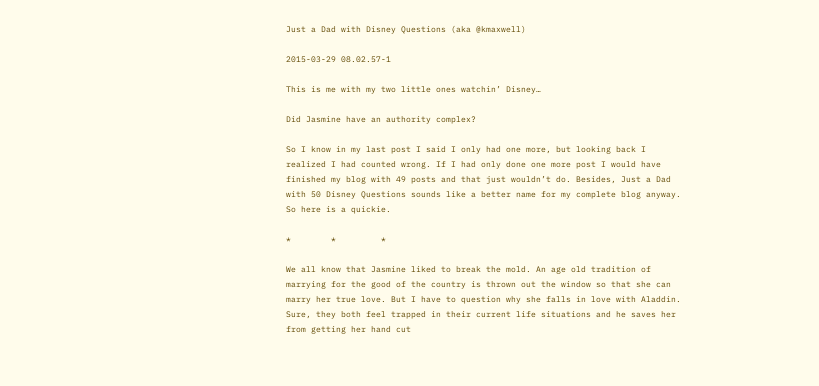Just a Dad with Disney Questions (aka @kmaxwell)

2015-03-29 08.02.57-1

This is me with my two little ones watchin’ Disney…

Did Jasmine have an authority complex?

So I know in my last post I said I only had one more, but looking back I realized I had counted wrong. If I had only done one more post I would have finished my blog with 49 posts and that just wouldn’t do. Besides, Just a Dad with 50 Disney Questions sounds like a better name for my complete blog anyway. So here is a quickie.

*        *         *

We all know that Jasmine liked to break the mold. An age old tradition of marrying for the good of the country is thrown out the window so that she can marry her true love. But I have to question why she falls in love with Aladdin. Sure, they both feel trapped in their current life situations and he saves her from getting her hand cut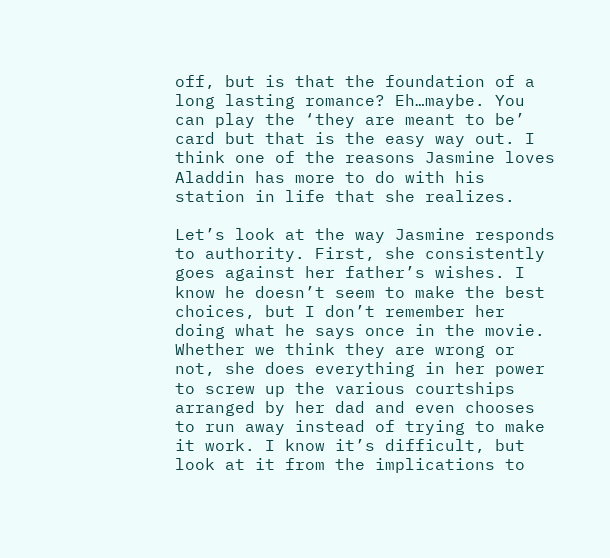off, but is that the foundation of a long lasting romance? Eh…maybe. You can play the ‘they are meant to be’ card but that is the easy way out. I think one of the reasons Jasmine loves Aladdin has more to do with his station in life that she realizes.

Let’s look at the way Jasmine responds to authority. First, she consistently goes against her father’s wishes. I know he doesn’t seem to make the best choices, but I don’t remember her doing what he says once in the movie. Whether we think they are wrong or not, she does everything in her power to screw up the various courtships arranged by her dad and even chooses to run away instead of trying to make it work. I know it’s difficult, but look at it from the implications to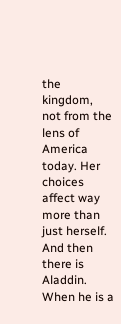the kingdom, not from the lens of America today. Her choices affect way more than just herself. And then there is Aladdin. When he is a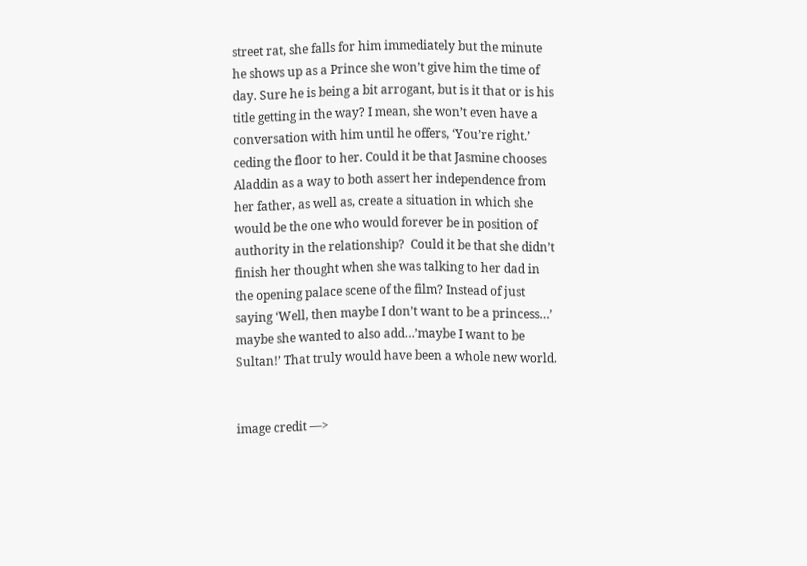street rat, she falls for him immediately but the minute he shows up as a Prince she won’t give him the time of day. Sure he is being a bit arrogant, but is it that or is his title getting in the way? I mean, she won’t even have a conversation with him until he offers, ‘You’re right.’ ceding the floor to her. Could it be that Jasmine chooses Aladdin as a way to both assert her independence from her father, as well as, create a situation in which she would be the one who would forever be in position of authority in the relationship?  Could it be that she didn’t finish her thought when she was talking to her dad in the opening palace scene of the film? Instead of just saying ‘Well, then maybe I don’t want to be a princess…’ maybe she wanted to also add…’maybe I want to be Sultan!’ That truly would have been a whole new world.


image credit —>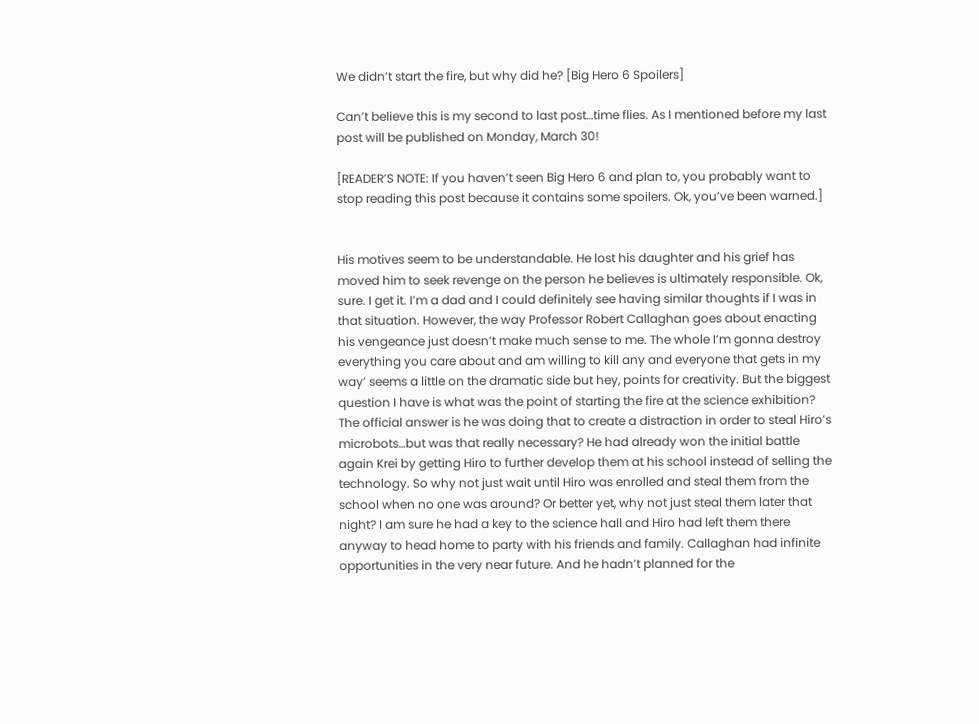We didn’t start the fire, but why did he? [Big Hero 6 Spoilers]

Can’t believe this is my second to last post…time flies. As I mentioned before my last post will be published on Monday, March 30!

[READER’S NOTE: If you haven’t seen Big Hero 6 and plan to, you probably want to stop reading this post because it contains some spoilers. Ok, you’ve been warned.]


His motives seem to be understandable. He lost his daughter and his grief has moved him to seek revenge on the person he believes is ultimately responsible. Ok, sure. I get it. I’m a dad and I could definitely see having similar thoughts if I was in that situation. However, the way Professor Robert Callaghan goes about enacting his vengeance just doesn’t make much sense to me. The whole I’m gonna destroy everything you care about and am willing to kill any and everyone that gets in my way’ seems a little on the dramatic side but hey, points for creativity. But the biggest question I have is what was the point of starting the fire at the science exhibition? The official answer is he was doing that to create a distraction in order to steal Hiro’s microbots…but was that really necessary? He had already won the initial battle again Krei by getting Hiro to further develop them at his school instead of selling the technology. So why not just wait until Hiro was enrolled and steal them from the school when no one was around? Or better yet, why not just steal them later that night? I am sure he had a key to the science hall and Hiro had left them there anyway to head home to party with his friends and family. Callaghan had infinite opportunities in the very near future. And he hadn’t planned for the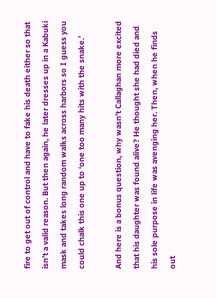fire to get out of control and have to fake his death either so that isn’t a valid reason. But then again, he later dresses up in a Kabuki mask and takes long random walks across harbors so I guess you could chalk this one up to ‘one too many hits with the snake.’

And here is a bonus question, why wasn’t Callaghan more excited that his daughter was found alive? He thought she had died and his sole purpose in life was avenging her. Then, when he finds out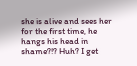she is alive and sees her for the first time, he hangs his head in shame?!? Huh? I get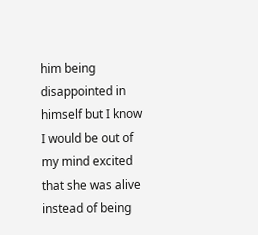him being disappointed in himself but I know I would be out of my mind excited that she was alive instead of being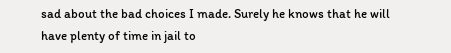sad about the bad choices I made. Surely he knows that he will have plenty of time in jail to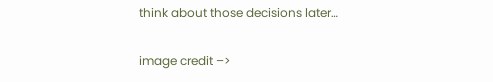think about those decisions later…


image credit –>